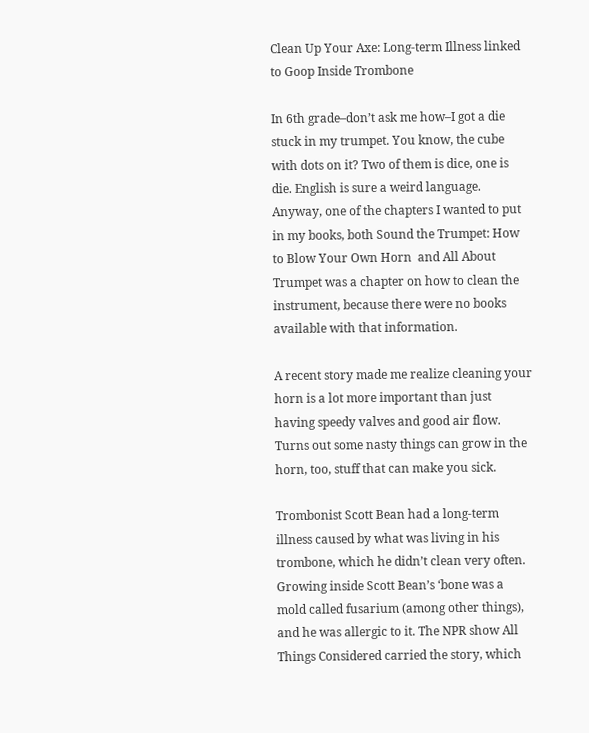Clean Up Your Axe: Long-term Illness linked to Goop Inside Trombone

In 6th grade–don’t ask me how–I got a die stuck in my trumpet. You know, the cube with dots on it? Two of them is dice, one is die. English is sure a weird language. Anyway, one of the chapters I wanted to put in my books, both Sound the Trumpet: How to Blow Your Own Horn  and All About Trumpet was a chapter on how to clean the instrument, because there were no books available with that information.

A recent story made me realize cleaning your horn is a lot more important than just having speedy valves and good air flow. Turns out some nasty things can grow in the horn, too, stuff that can make you sick.

Trombonist Scott Bean had a long-term illness caused by what was living in his trombone, which he didn’t clean very often. Growing inside Scott Bean’s ‘bone was a mold called fusarium (among other things), and he was allergic to it. The NPR show All Things Considered carried the story, which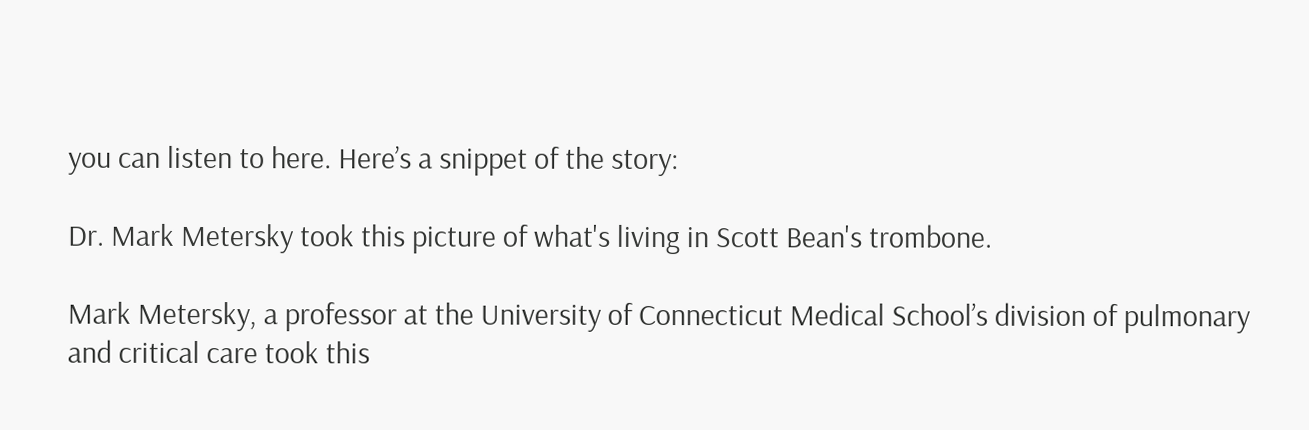you can listen to here. Here’s a snippet of the story:

Dr. Mark Metersky took this picture of what's living in Scott Bean's trombone.

Mark Metersky, a professor at the University of Connecticut Medical School’s division of pulmonary and critical care took this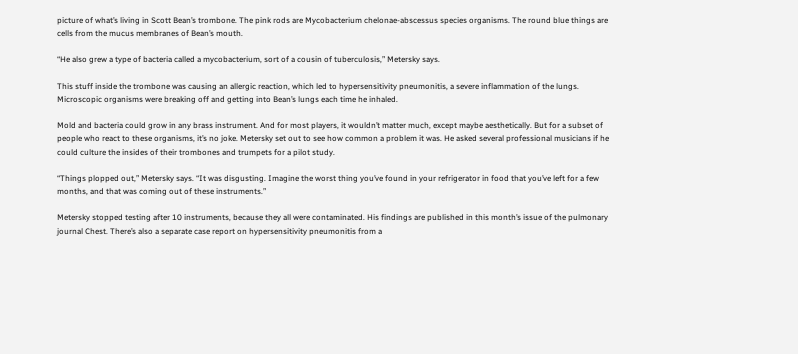picture of what’s living in Scott Bean’s trombone. The pink rods are Mycobacterium chelonae-abscessus species organisms. The round blue things are cells from the mucus membranes of Bean’s mouth.

“He also grew a type of bacteria called a mycobacterium, sort of a cousin of tuberculosis,” Metersky says.

This stuff inside the trombone was causing an allergic reaction, which led to hypersensitivity pneumonitis, a severe inflammation of the lungs. Microscopic organisms were breaking off and getting into Bean’s lungs each time he inhaled.

Mold and bacteria could grow in any brass instrument. And for most players, it wouldn’t matter much, except maybe aesthetically. But for a subset of people who react to these organisms, it’s no joke. Metersky set out to see how common a problem it was. He asked several professional musicians if he could culture the insides of their trombones and trumpets for a pilot study.

“Things plopped out,” Metersky says. “It was disgusting. Imagine the worst thing you’ve found in your refrigerator in food that you’ve left for a few months, and that was coming out of these instruments.”

Metersky stopped testing after 10 instruments, because they all were contaminated. His findings are published in this month’s issue of the pulmonary journal Chest. There’s also a separate case report on hypersensitivity pneumonitis from a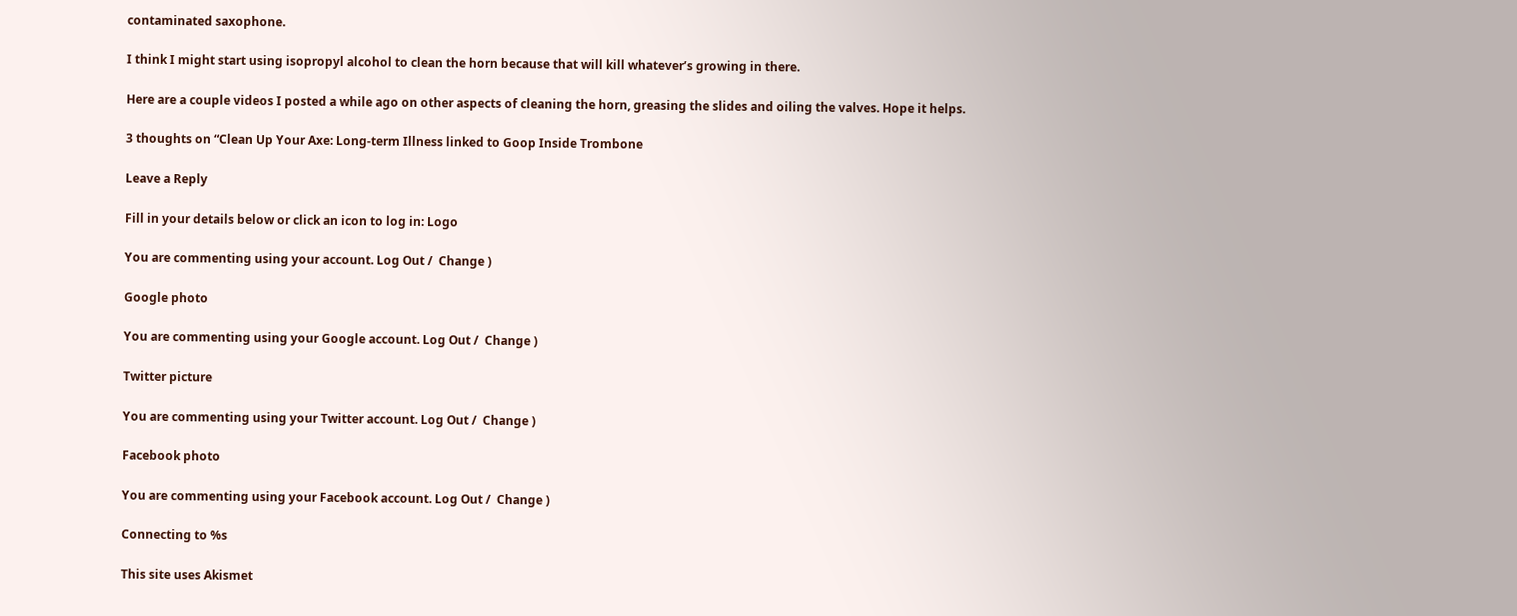contaminated saxophone.

I think I might start using isopropyl alcohol to clean the horn because that will kill whatever’s growing in there.

Here are a couple videos I posted a while ago on other aspects of cleaning the horn, greasing the slides and oiling the valves. Hope it helps.

3 thoughts on “Clean Up Your Axe: Long-term Illness linked to Goop Inside Trombone

Leave a Reply

Fill in your details below or click an icon to log in: Logo

You are commenting using your account. Log Out /  Change )

Google photo

You are commenting using your Google account. Log Out /  Change )

Twitter picture

You are commenting using your Twitter account. Log Out /  Change )

Facebook photo

You are commenting using your Facebook account. Log Out /  Change )

Connecting to %s

This site uses Akismet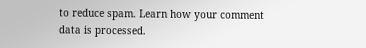to reduce spam. Learn how your comment data is processed.